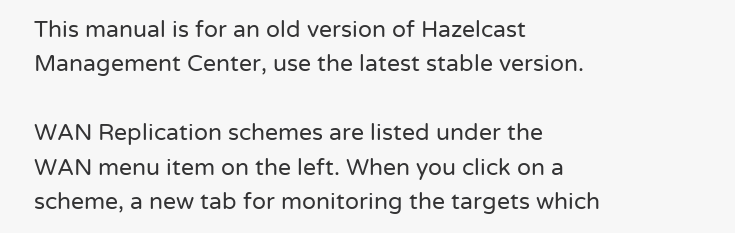This manual is for an old version of Hazelcast Management Center, use the latest stable version.

WAN Replication schemes are listed under the WAN menu item on the left. When you click on a scheme, a new tab for monitoring the targets which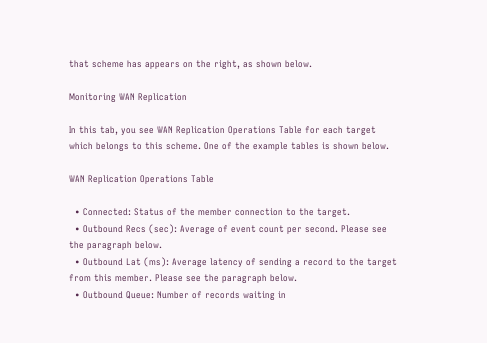that scheme has appears on the right, as shown below.

Monitoring WAN Replication

In this tab, you see WAN Replication Operations Table for each target which belongs to this scheme. One of the example tables is shown below.

WAN Replication Operations Table

  • Connected: Status of the member connection to the target.
  • Outbound Recs (sec): Average of event count per second. Please see the paragraph below.
  • Outbound Lat (ms): Average latency of sending a record to the target from this member. Please see the paragraph below.
  • Outbound Queue: Number of records waiting in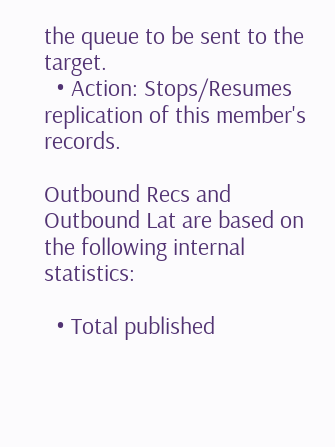the queue to be sent to the target.
  • Action: Stops/Resumes replication of this member's records.

Outbound Recs and Outbound Lat are based on the following internal statistics:

  • Total published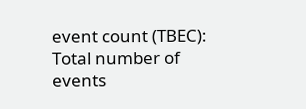event count (TBEC): Total number of events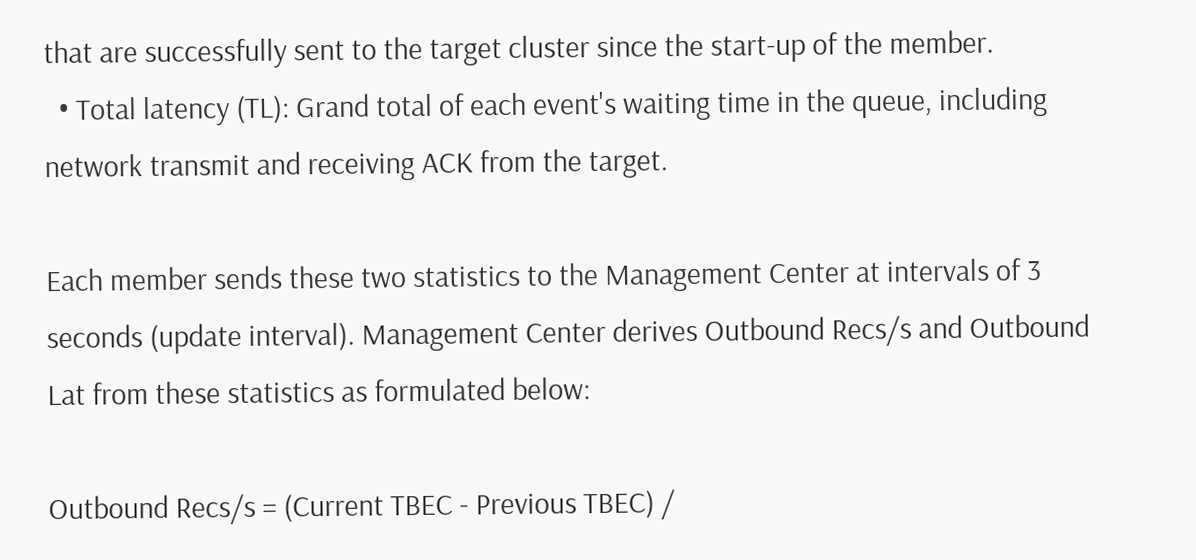that are successfully sent to the target cluster since the start-up of the member.
  • Total latency (TL): Grand total of each event's waiting time in the queue, including network transmit and receiving ACK from the target.

Each member sends these two statistics to the Management Center at intervals of 3 seconds (update interval). Management Center derives Outbound Recs/s and Outbound Lat from these statistics as formulated below:

Outbound Recs/s = (Current TBEC - Previous TBEC) /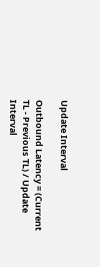Update Interval

Outbound Latency = (Current TL - Previous TL) / Update Interval